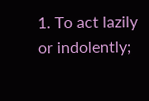1. To act lazily or indolently;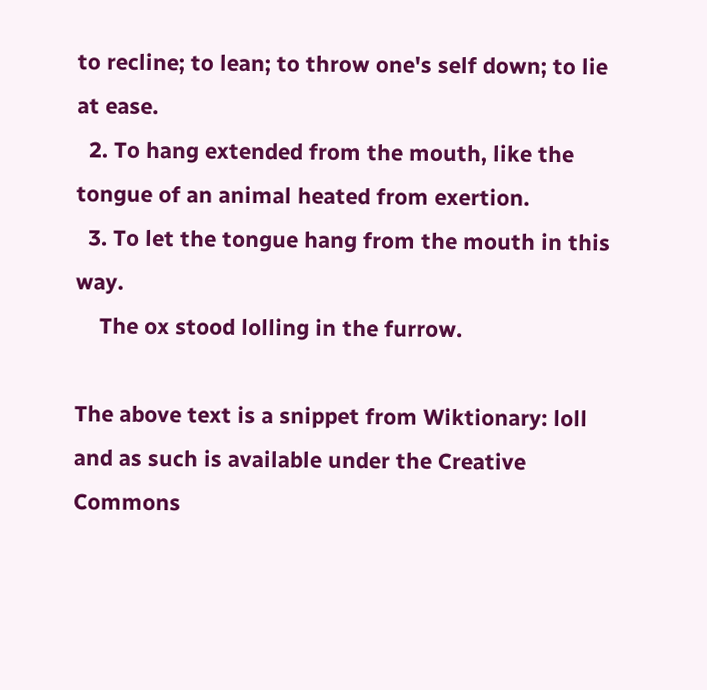to recline; to lean; to throw one's self down; to lie at ease.
  2. To hang extended from the mouth, like the tongue of an animal heated from exertion.
  3. To let the tongue hang from the mouth in this way.
    The ox stood lolling in the furrow.

The above text is a snippet from Wiktionary: loll
and as such is available under the Creative Commons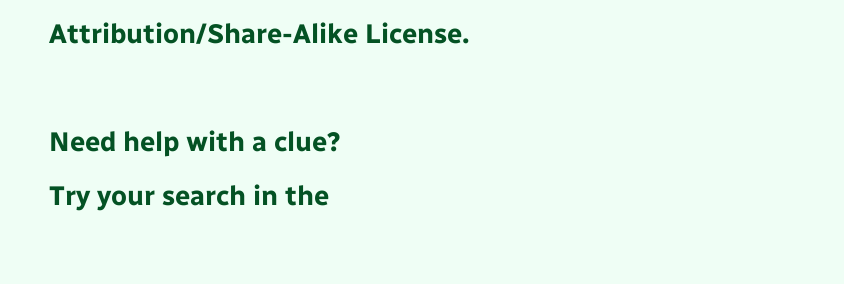Attribution/Share-Alike License.

Need help with a clue?
Try your search in the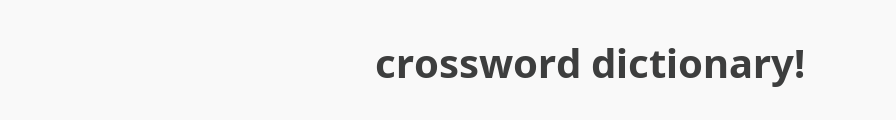crossword dictionary!